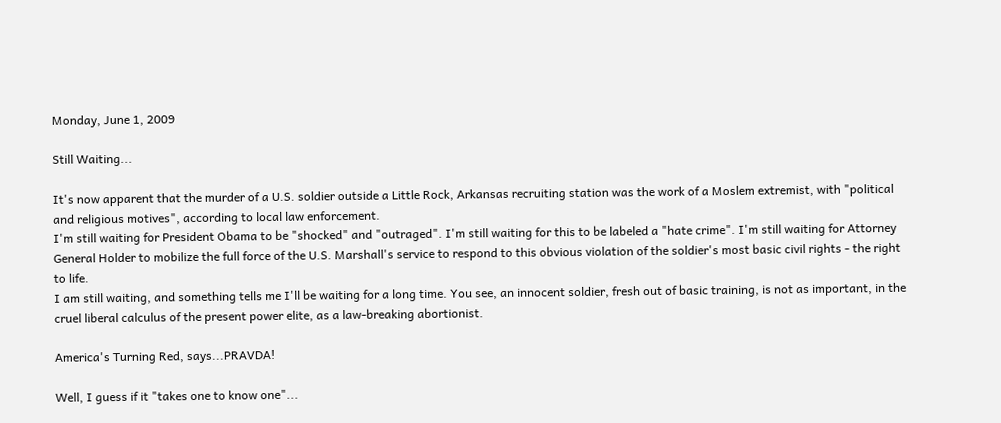Monday, June 1, 2009

Still Waiting...

It's now apparent that the murder of a U.S. soldier outside a Little Rock, Arkansas recruiting station was the work of a Moslem extremist, with "political and religious motives", according to local law enforcement.
I'm still waiting for President Obama to be "shocked" and "outraged". I'm still waiting for this to be labeled a "hate crime". I'm still waiting for Attorney General Holder to mobilize the full force of the U.S. Marshall's service to respond to this obvious violation of the soldier's most basic civil rights - the right to life.
I am still waiting, and something tells me I'll be waiting for a long time. You see, an innocent soldier, fresh out of basic training, is not as important, in the cruel liberal calculus of the present power elite, as a law-breaking abortionist.

America's Turning Red, says...PRAVDA!

Well, I guess if it "takes one to know one"...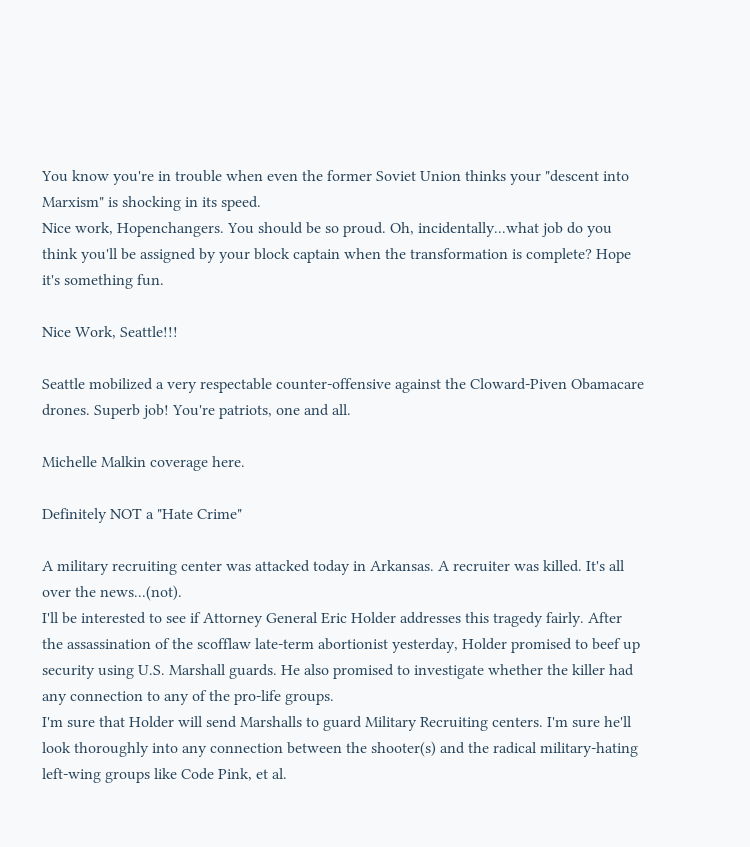You know you're in trouble when even the former Soviet Union thinks your "descent into Marxism" is shocking in its speed.
Nice work, Hopenchangers. You should be so proud. Oh, incidentally...what job do you think you'll be assigned by your block captain when the transformation is complete? Hope it's something fun.

Nice Work, Seattle!!!

Seattle mobilized a very respectable counter-offensive against the Cloward-Piven Obamacare drones. Superb job! You're patriots, one and all.

Michelle Malkin coverage here.

Definitely NOT a "Hate Crime"

A military recruiting center was attacked today in Arkansas. A recruiter was killed. It's all over the news...(not).
I'll be interested to see if Attorney General Eric Holder addresses this tragedy fairly. After the assassination of the scofflaw late-term abortionist yesterday, Holder promised to beef up security using U.S. Marshall guards. He also promised to investigate whether the killer had any connection to any of the pro-life groups.
I'm sure that Holder will send Marshalls to guard Military Recruiting centers. I'm sure he'll look thoroughly into any connection between the shooter(s) and the radical military-hating left-wing groups like Code Pink, et al.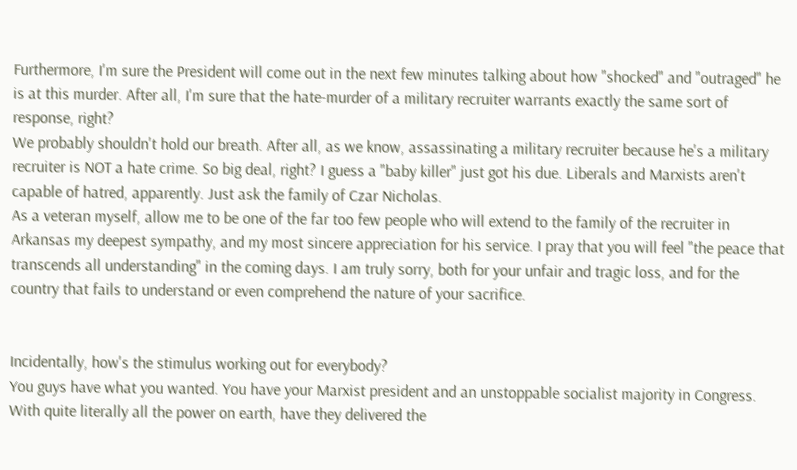Furthermore, I'm sure the President will come out in the next few minutes talking about how "shocked" and "outraged" he is at this murder. After all, I'm sure that the hate-murder of a military recruiter warrants exactly the same sort of response, right?
We probably shouldn't hold our breath. After all, as we know, assassinating a military recruiter because he's a military recruiter is NOT a hate crime. So big deal, right? I guess a "baby killer" just got his due. Liberals and Marxists aren't capable of hatred, apparently. Just ask the family of Czar Nicholas.
As a veteran myself, allow me to be one of the far too few people who will extend to the family of the recruiter in Arkansas my deepest sympathy, and my most sincere appreciation for his service. I pray that you will feel "the peace that transcends all understanding" in the coming days. I am truly sorry, both for your unfair and tragic loss, and for the country that fails to understand or even comprehend the nature of your sacrifice.


Incidentally, how's the stimulus working out for everybody?
You guys have what you wanted. You have your Marxist president and an unstoppable socialist majority in Congress. With quite literally all the power on earth, have they delivered the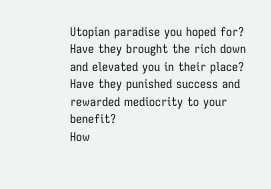Utopian paradise you hoped for? Have they brought the rich down and elevated you in their place? Have they punished success and rewarded mediocrity to your benefit?
How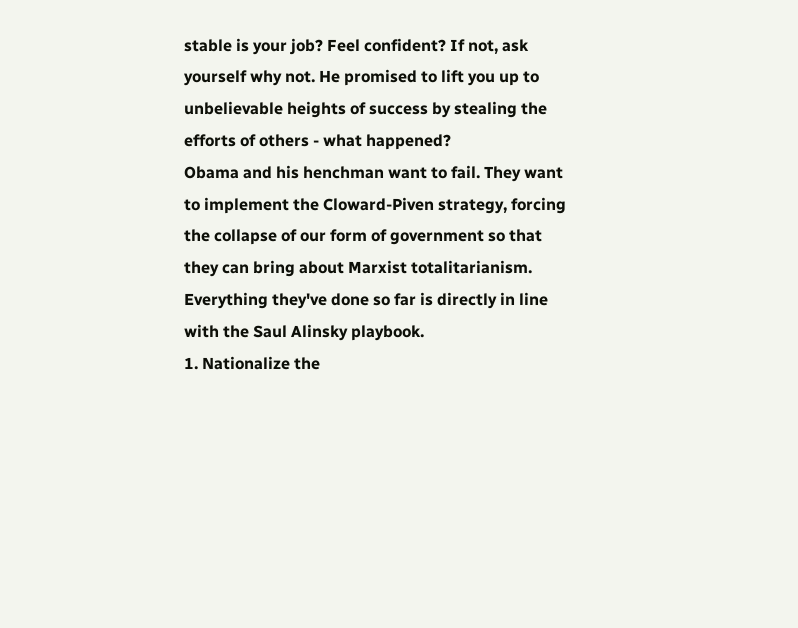stable is your job? Feel confident? If not, ask yourself why not. He promised to lift you up to unbelievable heights of success by stealing the efforts of others - what happened?
Obama and his henchman want to fail. They want to implement the Cloward-Piven strategy, forcing the collapse of our form of government so that they can bring about Marxist totalitarianism. Everything they've done so far is directly in line with the Saul Alinsky playbook.
1. Nationalize the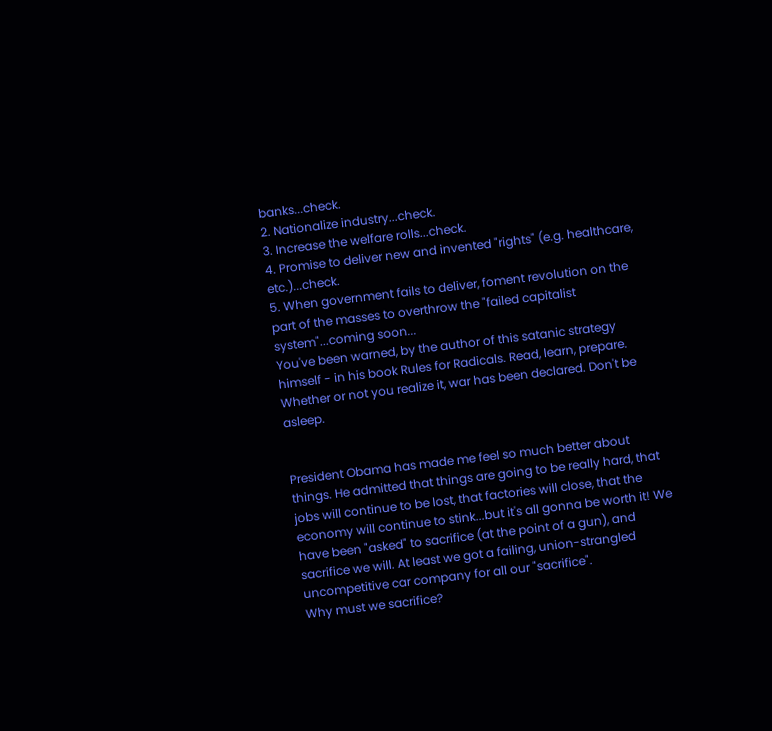banks...check.
2. Nationalize industry...check.
3. Increase the welfare rolls...check.
4. Promise to deliver new and invented "rights" (e.g. healthcare, etc.)...check.
5. When government fails to deliver, foment revolution on the part of the masses to overthrow the "failed capitalist system"...coming soon...
You've been warned, by the author of this satanic strategy himself - in his book Rules for Radicals. Read, learn, prepare. Whether or not you realize it, war has been declared. Don't be asleep.


President Obama has made me feel so much better about things. He admitted that things are going to be really hard, that jobs will continue to be lost, that factories will close, that the economy will continue to stink...but it's all gonna be worth it! We have been "asked" to sacrifice (at the point of a gun), and sacrifice we will. At least we got a failing, union-strangled uncompetitive car company for all our "sacrifice".
Why must we sacrifice?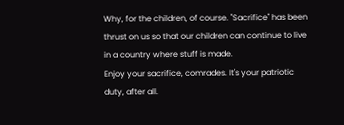Why, for the children, of course. "Sacrifice" has been thrust on us so that our children can continue to live in a country where stuff is made.
Enjoy your sacrifice, comrades. It's your patriotic duty, after all.